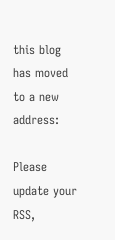this blog has moved to a new address:

Please update your RSS,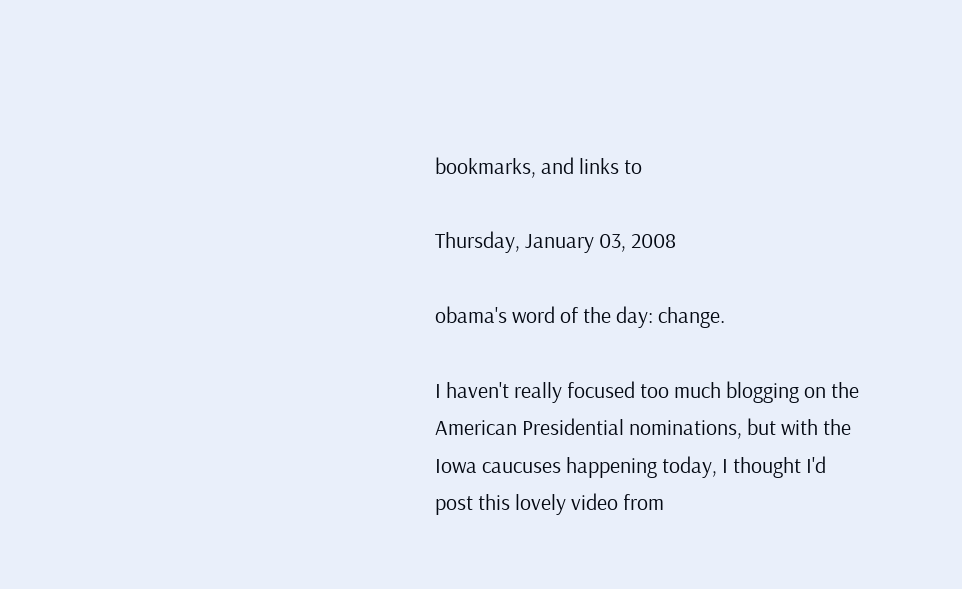bookmarks, and links to

Thursday, January 03, 2008

obama's word of the day: change.

I haven't really focused too much blogging on the American Presidential nominations, but with the Iowa caucuses happening today, I thought I'd post this lovely video from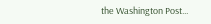the Washington Post...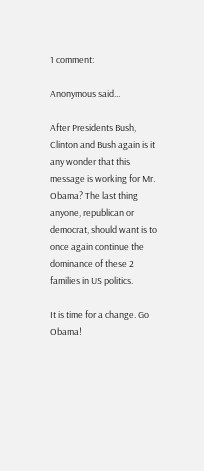1 comment:

Anonymous said...

After Presidents Bush, Clinton and Bush again is it any wonder that this message is working for Mr. Obama? The last thing anyone, republican or democrat, should want is to once again continue the dominance of these 2 families in US politics.

It is time for a change. Go Obama!